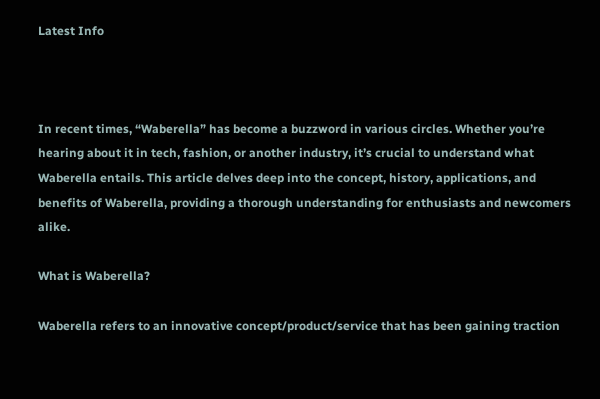Latest Info



In recent times, “Waberella” has become a buzzword in various circles. Whether you’re hearing about it in tech, fashion, or another industry, it’s crucial to understand what Waberella entails. This article delves deep into the concept, history, applications, and benefits of Waberella, providing a thorough understanding for enthusiasts and newcomers alike.

What is Waberella?

Waberella refers to an innovative concept/product/service that has been gaining traction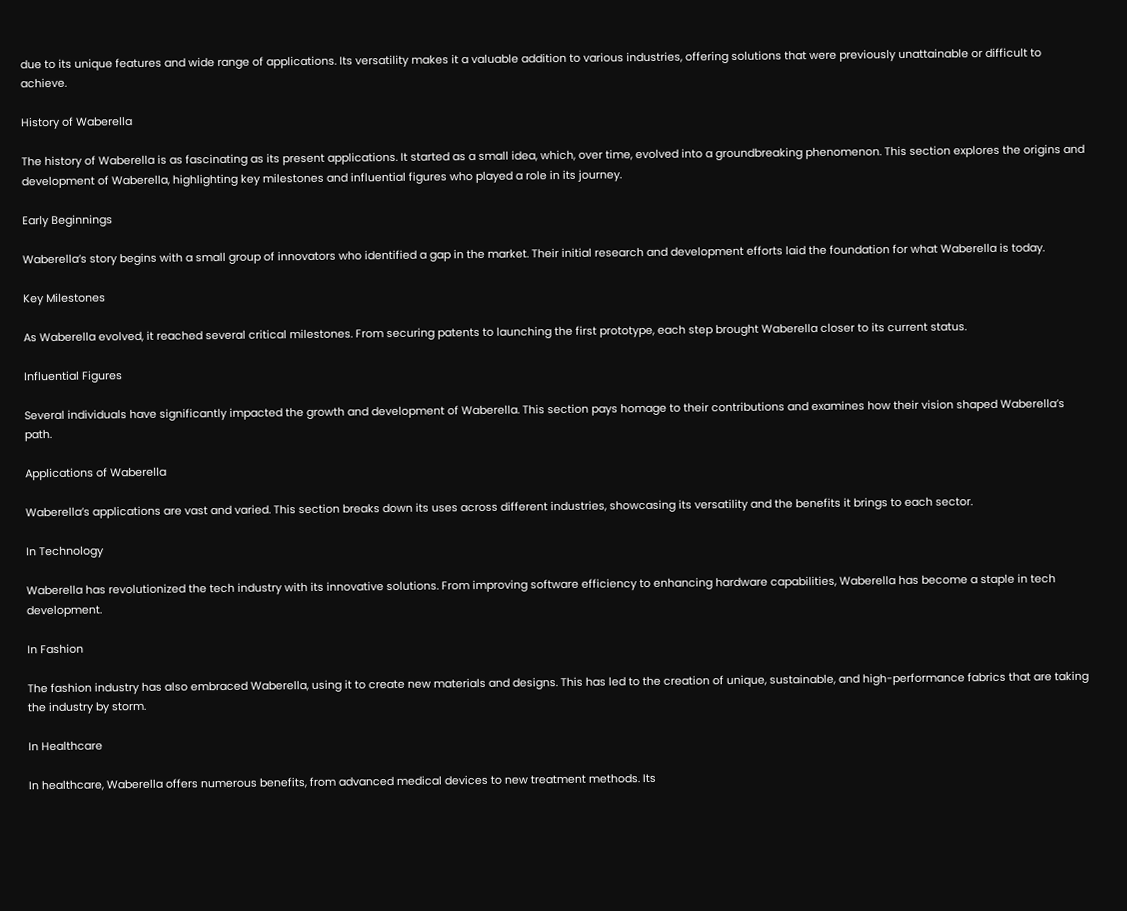due to its unique features and wide range of applications. Its versatility makes it a valuable addition to various industries, offering solutions that were previously unattainable or difficult to achieve.

History of Waberella

The history of Waberella is as fascinating as its present applications. It started as a small idea, which, over time, evolved into a groundbreaking phenomenon. This section explores the origins and development of Waberella, highlighting key milestones and influential figures who played a role in its journey.

Early Beginnings

Waberella’s story begins with a small group of innovators who identified a gap in the market. Their initial research and development efforts laid the foundation for what Waberella is today.

Key Milestones

As Waberella evolved, it reached several critical milestones. From securing patents to launching the first prototype, each step brought Waberella closer to its current status.

Influential Figures

Several individuals have significantly impacted the growth and development of Waberella. This section pays homage to their contributions and examines how their vision shaped Waberella’s path.

Applications of Waberella

Waberella’s applications are vast and varied. This section breaks down its uses across different industries, showcasing its versatility and the benefits it brings to each sector.

In Technology

Waberella has revolutionized the tech industry with its innovative solutions. From improving software efficiency to enhancing hardware capabilities, Waberella has become a staple in tech development.

In Fashion

The fashion industry has also embraced Waberella, using it to create new materials and designs. This has led to the creation of unique, sustainable, and high-performance fabrics that are taking the industry by storm.

In Healthcare

In healthcare, Waberella offers numerous benefits, from advanced medical devices to new treatment methods. Its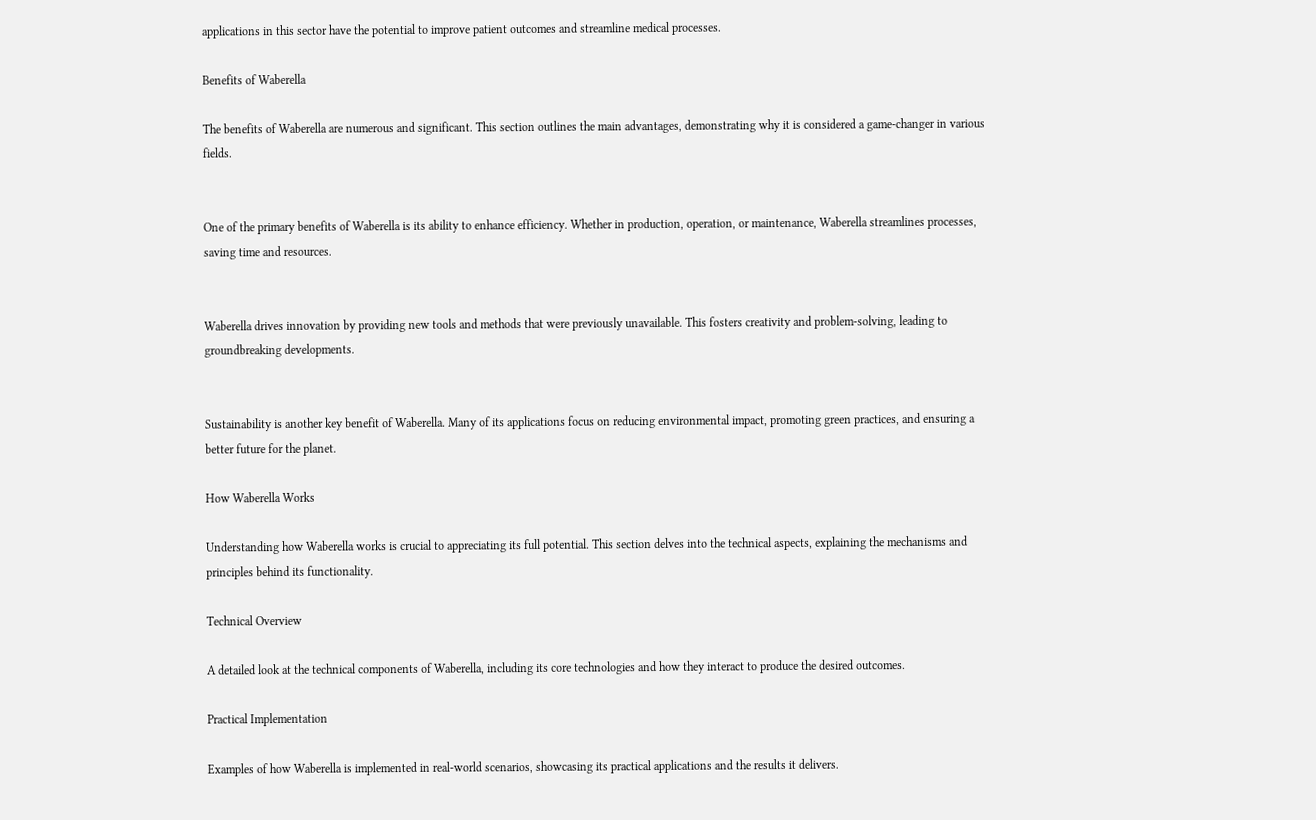applications in this sector have the potential to improve patient outcomes and streamline medical processes.

Benefits of Waberella

The benefits of Waberella are numerous and significant. This section outlines the main advantages, demonstrating why it is considered a game-changer in various fields.


One of the primary benefits of Waberella is its ability to enhance efficiency. Whether in production, operation, or maintenance, Waberella streamlines processes, saving time and resources.


Waberella drives innovation by providing new tools and methods that were previously unavailable. This fosters creativity and problem-solving, leading to groundbreaking developments.


Sustainability is another key benefit of Waberella. Many of its applications focus on reducing environmental impact, promoting green practices, and ensuring a better future for the planet.

How Waberella Works

Understanding how Waberella works is crucial to appreciating its full potential. This section delves into the technical aspects, explaining the mechanisms and principles behind its functionality.

Technical Overview

A detailed look at the technical components of Waberella, including its core technologies and how they interact to produce the desired outcomes.

Practical Implementation

Examples of how Waberella is implemented in real-world scenarios, showcasing its practical applications and the results it delivers.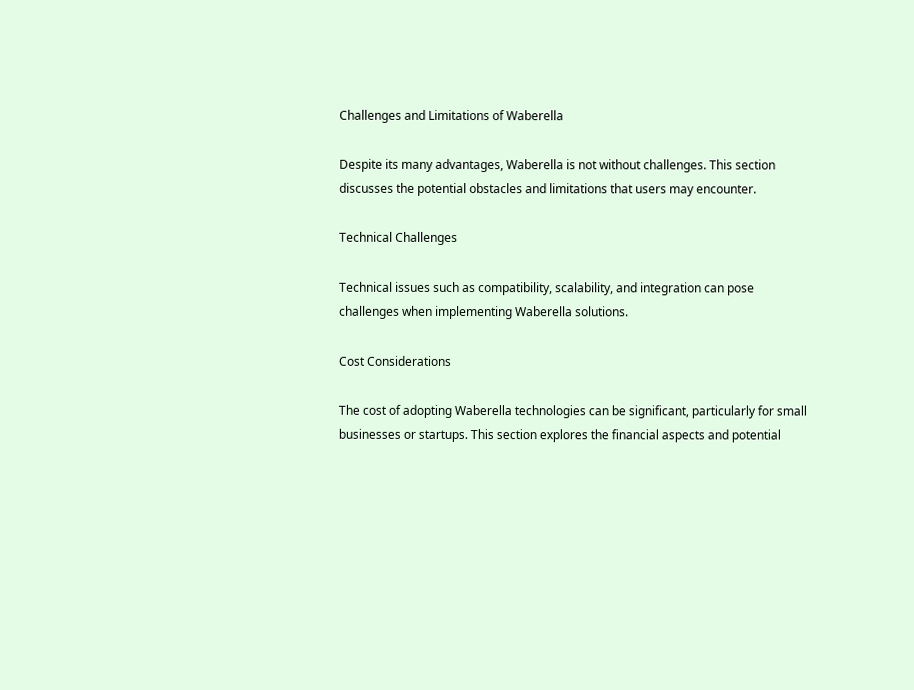Challenges and Limitations of Waberella

Despite its many advantages, Waberella is not without challenges. This section discusses the potential obstacles and limitations that users may encounter.

Technical Challenges

Technical issues such as compatibility, scalability, and integration can pose challenges when implementing Waberella solutions.

Cost Considerations

The cost of adopting Waberella technologies can be significant, particularly for small businesses or startups. This section explores the financial aspects and potential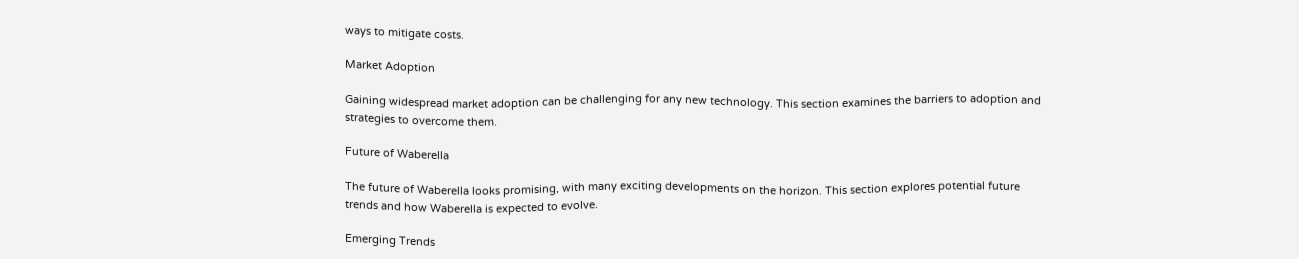ways to mitigate costs.

Market Adoption

Gaining widespread market adoption can be challenging for any new technology. This section examines the barriers to adoption and strategies to overcome them.

Future of Waberella

The future of Waberella looks promising, with many exciting developments on the horizon. This section explores potential future trends and how Waberella is expected to evolve.

Emerging Trends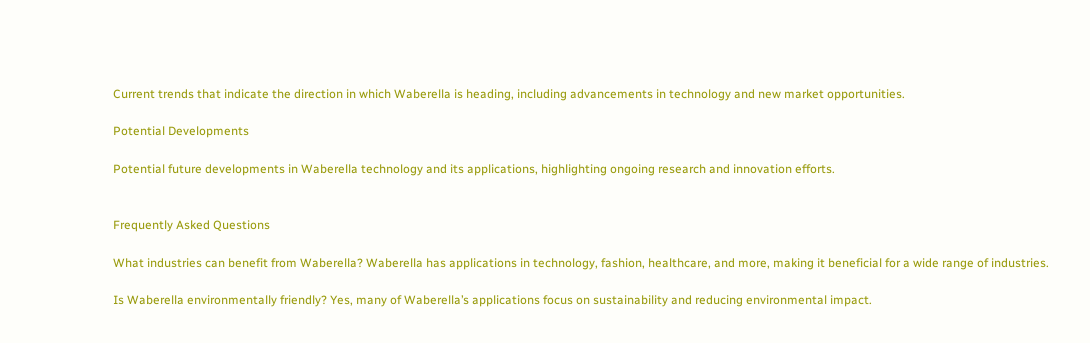Current trends that indicate the direction in which Waberella is heading, including advancements in technology and new market opportunities.

Potential Developments

Potential future developments in Waberella technology and its applications, highlighting ongoing research and innovation efforts.


Frequently Asked Questions

What industries can benefit from Waberella? Waberella has applications in technology, fashion, healthcare, and more, making it beneficial for a wide range of industries.

Is Waberella environmentally friendly? Yes, many of Waberella’s applications focus on sustainability and reducing environmental impact.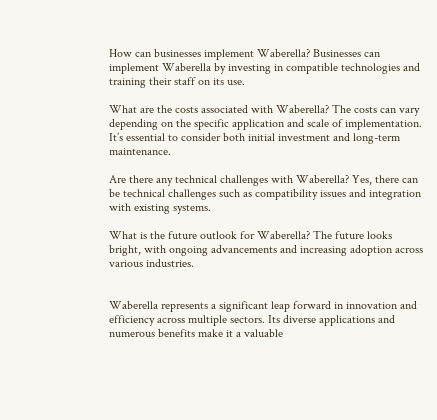How can businesses implement Waberella? Businesses can implement Waberella by investing in compatible technologies and training their staff on its use.

What are the costs associated with Waberella? The costs can vary depending on the specific application and scale of implementation. It’s essential to consider both initial investment and long-term maintenance.

Are there any technical challenges with Waberella? Yes, there can be technical challenges such as compatibility issues and integration with existing systems.

What is the future outlook for Waberella? The future looks bright, with ongoing advancements and increasing adoption across various industries.


Waberella represents a significant leap forward in innovation and efficiency across multiple sectors. Its diverse applications and numerous benefits make it a valuable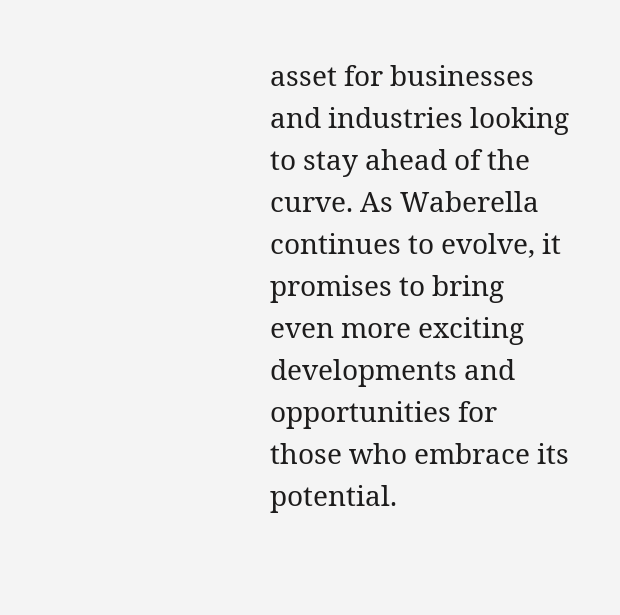asset for businesses and industries looking to stay ahead of the curve. As Waberella continues to evolve, it promises to bring even more exciting developments and opportunities for those who embrace its potential.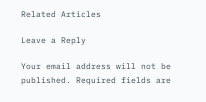Related Articles

Leave a Reply

Your email address will not be published. Required fields are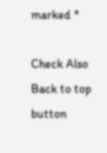marked *

Check Also
Back to top button